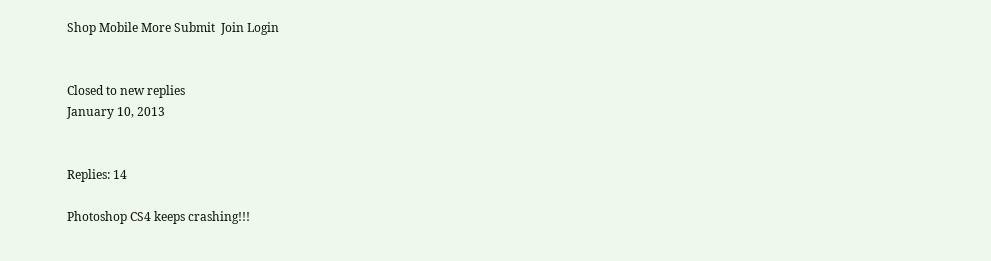Shop Mobile More Submit  Join Login


Closed to new replies
January 10, 2013


Replies: 14

Photoshop CS4 keeps crashing!!!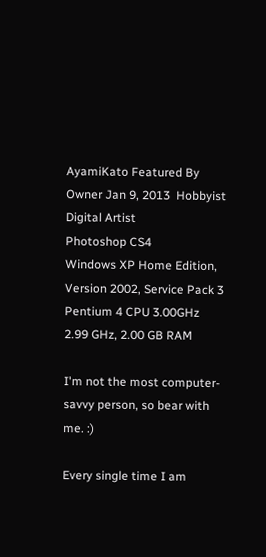AyamiKato Featured By Owner Jan 9, 2013  Hobbyist Digital Artist
Photoshop CS4
Windows XP Home Edition, Version 2002, Service Pack 3
Pentium 4 CPU 3.00GHz
2.99 GHz, 2.00 GB RAM

I'm not the most computer-savvy person, so bear with me. :)

Every single time I am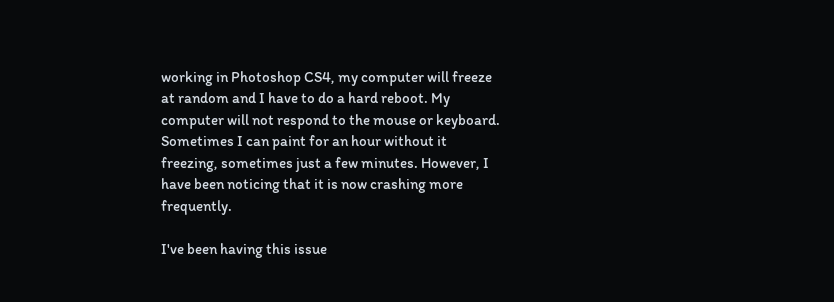working in Photoshop CS4, my computer will freeze at random and I have to do a hard reboot. My computer will not respond to the mouse or keyboard. Sometimes I can paint for an hour without it freezing, sometimes just a few minutes. However, I have been noticing that it is now crashing more frequently.

I've been having this issue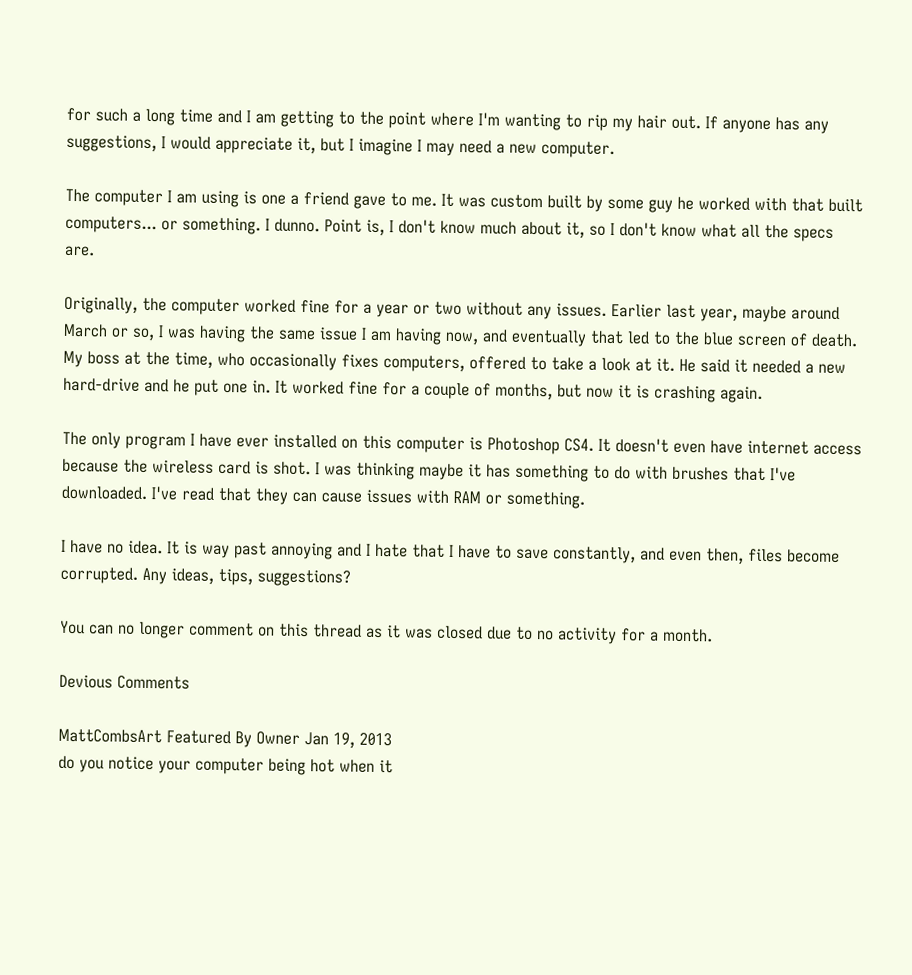for such a long time and I am getting to the point where I'm wanting to rip my hair out. If anyone has any suggestions, I would appreciate it, but I imagine I may need a new computer.

The computer I am using is one a friend gave to me. It was custom built by some guy he worked with that built computers... or something. I dunno. Point is, I don't know much about it, so I don't know what all the specs are.

Originally, the computer worked fine for a year or two without any issues. Earlier last year, maybe around March or so, I was having the same issue I am having now, and eventually that led to the blue screen of death. My boss at the time, who occasionally fixes computers, offered to take a look at it. He said it needed a new hard-drive and he put one in. It worked fine for a couple of months, but now it is crashing again.

The only program I have ever installed on this computer is Photoshop CS4. It doesn't even have internet access because the wireless card is shot. I was thinking maybe it has something to do with brushes that I've downloaded. I've read that they can cause issues with RAM or something.

I have no idea. It is way past annoying and I hate that I have to save constantly, and even then, files become corrupted. Any ideas, tips, suggestions?

You can no longer comment on this thread as it was closed due to no activity for a month.

Devious Comments

MattCombsArt Featured By Owner Jan 19, 2013
do you notice your computer being hot when it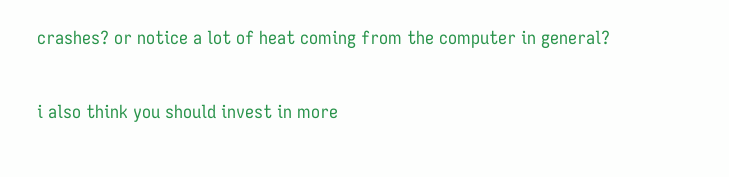crashes? or notice a lot of heat coming from the computer in general?

i also think you should invest in more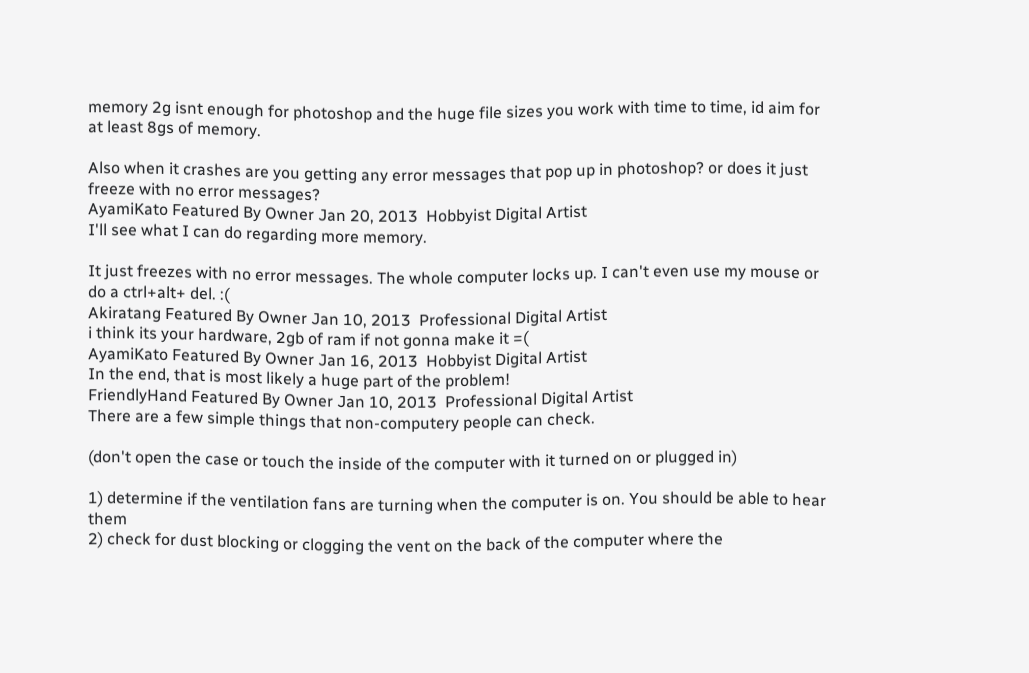memory 2g isnt enough for photoshop and the huge file sizes you work with time to time, id aim for at least 8gs of memory.

Also when it crashes are you getting any error messages that pop up in photoshop? or does it just freeze with no error messages?
AyamiKato Featured By Owner Jan 20, 2013  Hobbyist Digital Artist
I'll see what I can do regarding more memory.

It just freezes with no error messages. The whole computer locks up. I can't even use my mouse or do a ctrl+alt+ del. :(
Akiratang Featured By Owner Jan 10, 2013  Professional Digital Artist
i think its your hardware, 2gb of ram if not gonna make it =(
AyamiKato Featured By Owner Jan 16, 2013  Hobbyist Digital Artist
In the end, that is most likely a huge part of the problem!
FriendlyHand Featured By Owner Jan 10, 2013  Professional Digital Artist
There are a few simple things that non-computery people can check.

(don't open the case or touch the inside of the computer with it turned on or plugged in)

1) determine if the ventilation fans are turning when the computer is on. You should be able to hear them
2) check for dust blocking or clogging the vent on the back of the computer where the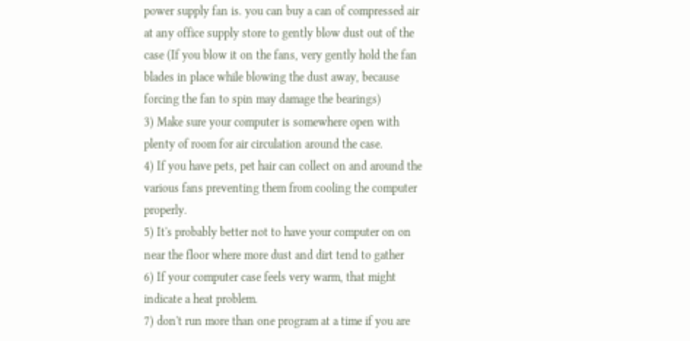power supply fan is. you can buy a can of compressed air at any office supply store to gently blow dust out of the case (If you blow it on the fans, very gently hold the fan blades in place while blowing the dust away, because forcing the fan to spin may damage the bearings)
3) Make sure your computer is somewhere open with plenty of room for air circulation around the case.
4) If you have pets, pet hair can collect on and around the various fans preventing them from cooling the computer properly.
5) It's probably better not to have your computer on on near the floor where more dust and dirt tend to gather
6) If your computer case feels very warm, that might indicate a heat problem.
7) don't run more than one program at a time if you are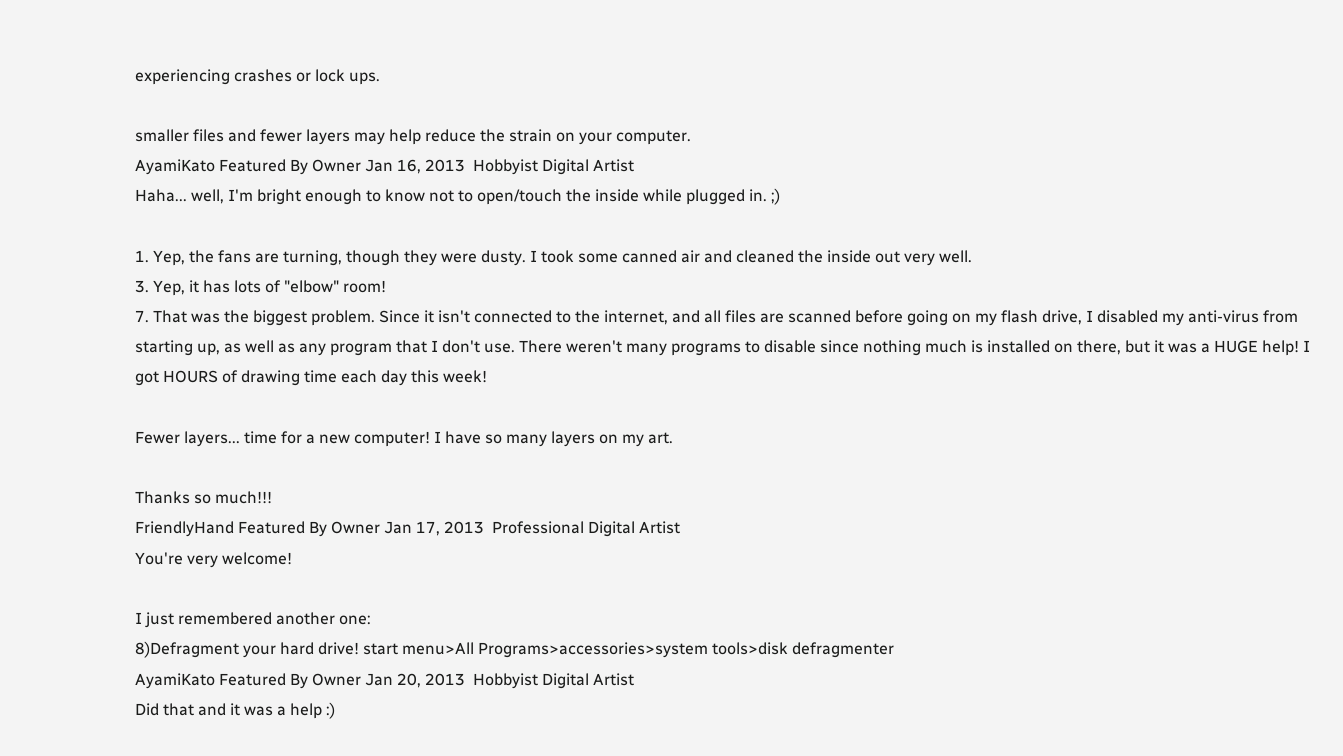experiencing crashes or lock ups.

smaller files and fewer layers may help reduce the strain on your computer.
AyamiKato Featured By Owner Jan 16, 2013  Hobbyist Digital Artist
Haha... well, I'm bright enough to know not to open/touch the inside while plugged in. ;)

1. Yep, the fans are turning, though they were dusty. I took some canned air and cleaned the inside out very well.
3. Yep, it has lots of "elbow" room!
7. That was the biggest problem. Since it isn't connected to the internet, and all files are scanned before going on my flash drive, I disabled my anti-virus from starting up, as well as any program that I don't use. There weren't many programs to disable since nothing much is installed on there, but it was a HUGE help! I got HOURS of drawing time each day this week!

Fewer layers... time for a new computer! I have so many layers on my art.

Thanks so much!!!
FriendlyHand Featured By Owner Jan 17, 2013  Professional Digital Artist
You're very welcome!

I just remembered another one:
8)Defragment your hard drive! start menu>All Programs>accessories>system tools>disk defragmenter
AyamiKato Featured By Owner Jan 20, 2013  Hobbyist Digital Artist
Did that and it was a help :)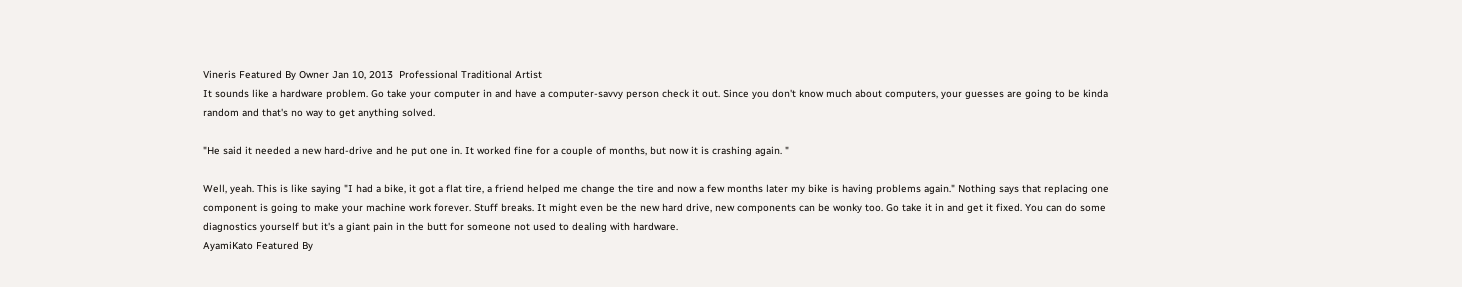Vineris Featured By Owner Jan 10, 2013  Professional Traditional Artist
It sounds like a hardware problem. Go take your computer in and have a computer-savvy person check it out. Since you don't know much about computers, your guesses are going to be kinda random and that's no way to get anything solved.

"He said it needed a new hard-drive and he put one in. It worked fine for a couple of months, but now it is crashing again. "

Well, yeah. This is like saying "I had a bike, it got a flat tire, a friend helped me change the tire and now a few months later my bike is having problems again." Nothing says that replacing one component is going to make your machine work forever. Stuff breaks. It might even be the new hard drive, new components can be wonky too. Go take it in and get it fixed. You can do some diagnostics yourself but it's a giant pain in the butt for someone not used to dealing with hardware.
AyamiKato Featured By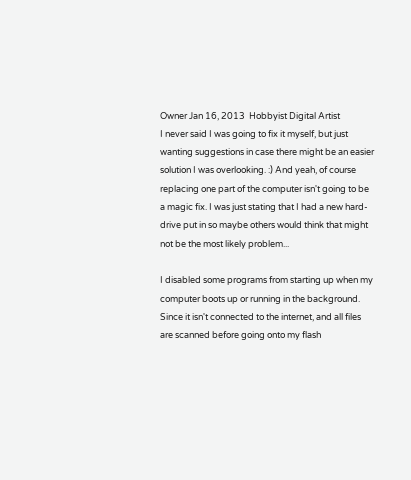Owner Jan 16, 2013  Hobbyist Digital Artist
I never said I was going to fix it myself, but just wanting suggestions in case there might be an easier solution I was overlooking. :) And yeah, of course replacing one part of the computer isn't going to be a magic fix. I was just stating that I had a new hard-drive put in so maybe others would think that might not be the most likely problem...

I disabled some programs from starting up when my computer boots up or running in the background. Since it isn't connected to the internet, and all files are scanned before going onto my flash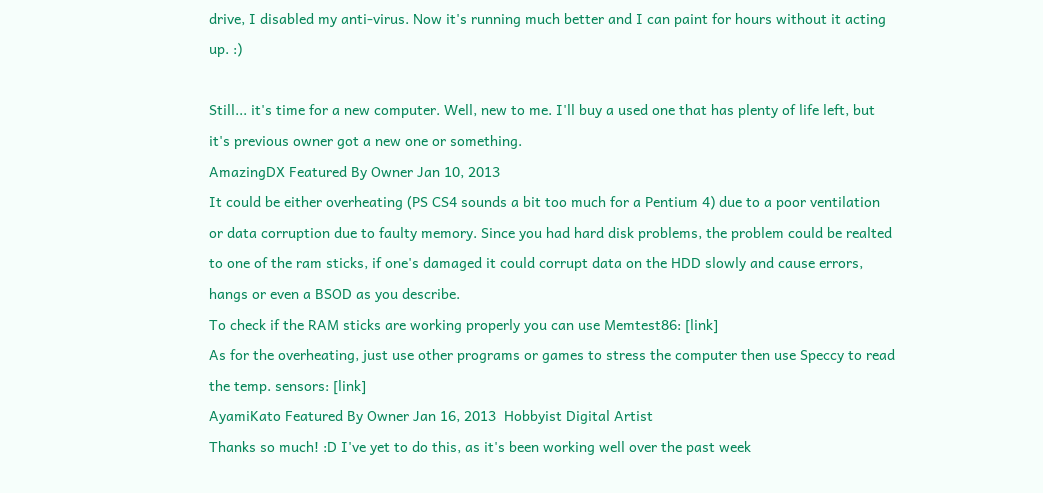drive, I disabled my anti-virus. Now it's running much better and I can paint for hours without it acting up. :)

Still... it's time for a new computer. Well, new to me. I'll buy a used one that has plenty of life left, but it's previous owner got a new one or something.
AmazingDX Featured By Owner Jan 10, 2013
It could be either overheating (PS CS4 sounds a bit too much for a Pentium 4) due to a poor ventilation or data corruption due to faulty memory. Since you had hard disk problems, the problem could be realted to one of the ram sticks, if one's damaged it could corrupt data on the HDD slowly and cause errors, hangs or even a BSOD as you describe.
To check if the RAM sticks are working properly you can use Memtest86: [link]
As for the overheating, just use other programs or games to stress the computer then use Speccy to read the temp. sensors: [link]
AyamiKato Featured By Owner Jan 16, 2013  Hobbyist Digital Artist
Thanks so much! :D I've yet to do this, as it's been working well over the past week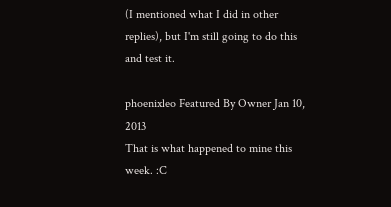(I mentioned what I did in other replies), but I'm still going to do this and test it.

phoenixleo Featured By Owner Jan 10, 2013
That is what happened to mine this week. :C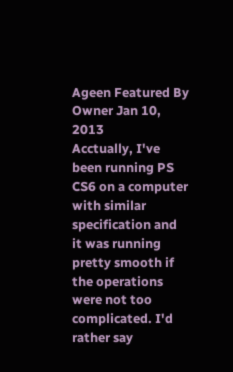Ageen Featured By Owner Jan 10, 2013
Acctually, I've been running PS CS6 on a computer with similar specification and it was running pretty smooth if the operations were not too complicated. I'd rather say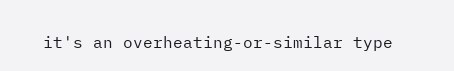it's an overheating-or-similar type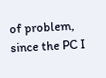of problem, since the PC I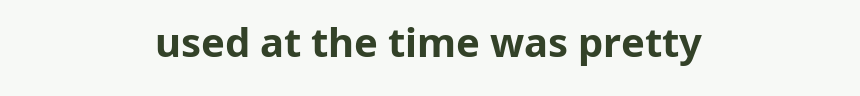used at the time was pretty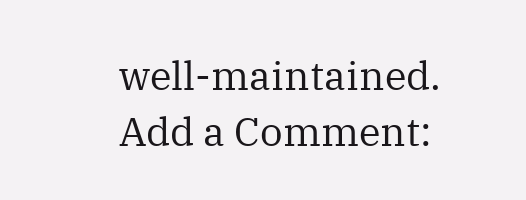well-maintained.
Add a Comment: